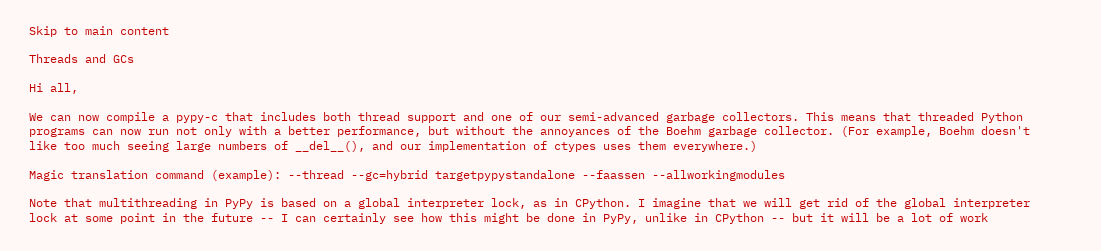Skip to main content

Threads and GCs

Hi all,

We can now compile a pypy-c that includes both thread support and one of our semi-advanced garbage collectors. This means that threaded Python programs can now run not only with a better performance, but without the annoyances of the Boehm garbage collector. (For example, Boehm doesn't like too much seeing large numbers of __del__(), and our implementation of ctypes uses them everywhere.)

Magic translation command (example): --thread --gc=hybrid targetpypystandalone --faassen --allworkingmodules

Note that multithreading in PyPy is based on a global interpreter lock, as in CPython. I imagine that we will get rid of the global interpreter lock at some point in the future -- I can certainly see how this might be done in PyPy, unlike in CPython -- but it will be a lot of work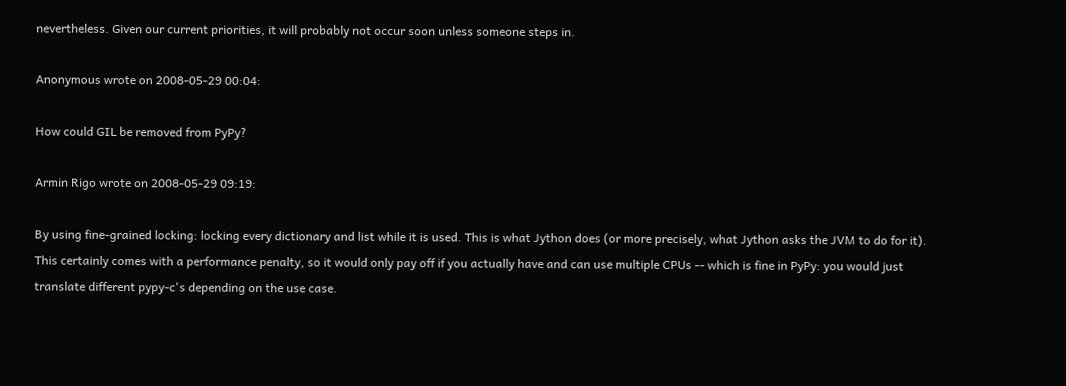nevertheless. Given our current priorities, it will probably not occur soon unless someone steps in.

Anonymous wrote on 2008-05-29 00:04:

How could GIL be removed from PyPy?

Armin Rigo wrote on 2008-05-29 09:19:

By using fine-grained locking: locking every dictionary and list while it is used. This is what Jython does (or more precisely, what Jython asks the JVM to do for it). This certainly comes with a performance penalty, so it would only pay off if you actually have and can use multiple CPUs -- which is fine in PyPy: you would just translate different pypy-c's depending on the use case.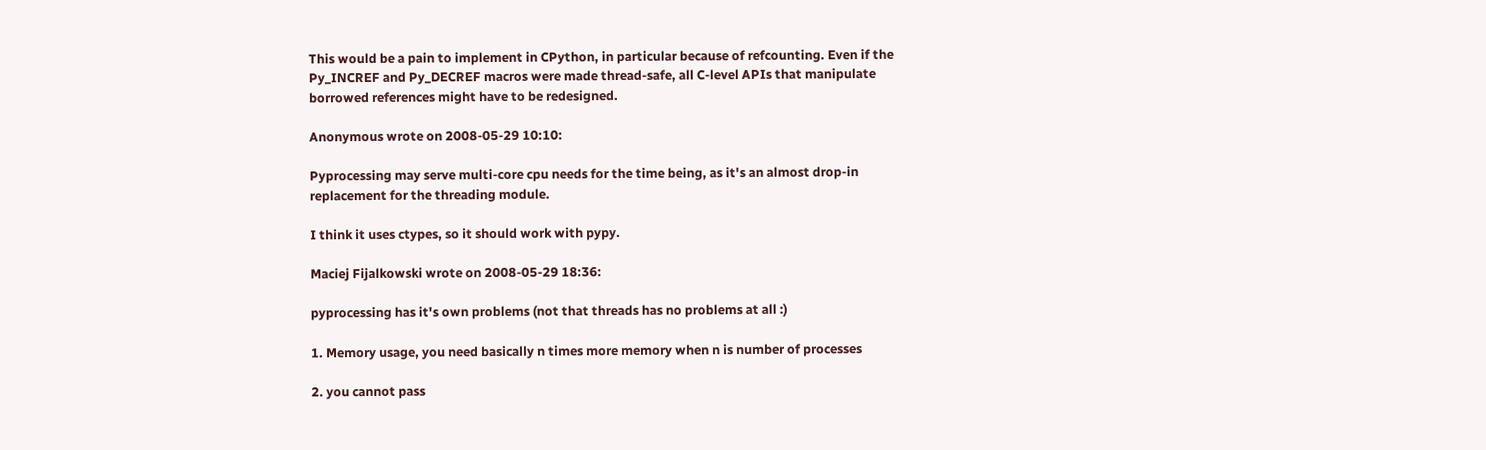This would be a pain to implement in CPython, in particular because of refcounting. Even if the Py_INCREF and Py_DECREF macros were made thread-safe, all C-level APIs that manipulate borrowed references might have to be redesigned.

Anonymous wrote on 2008-05-29 10:10:

Pyprocessing may serve multi-core cpu needs for the time being, as it's an almost drop-in replacement for the threading module.

I think it uses ctypes, so it should work with pypy.

Maciej Fijalkowski wrote on 2008-05-29 18:36:

pyprocessing has it's own problems (not that threads has no problems at all :)

1. Memory usage, you need basically n times more memory when n is number of processes

2. you cannot pass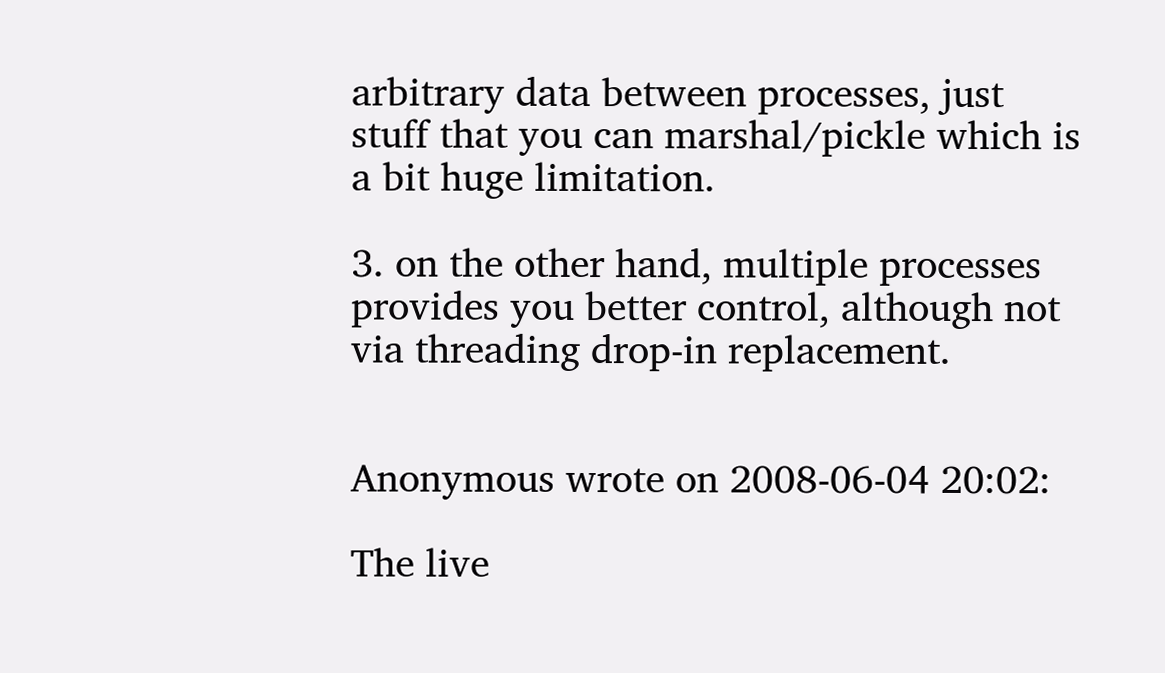arbitrary data between processes, just stuff that you can marshal/pickle which is a bit huge limitation.

3. on the other hand, multiple processes provides you better control, although not via threading drop-in replacement.


Anonymous wrote on 2008-06-04 20:02:

The live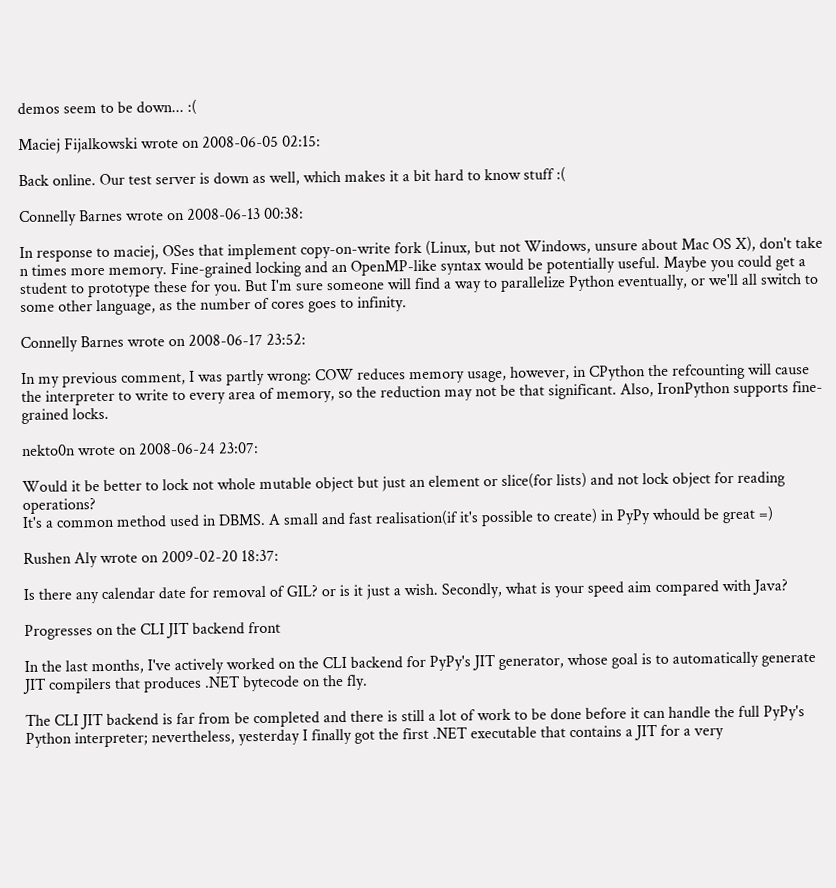demos seem to be down... :(

Maciej Fijalkowski wrote on 2008-06-05 02:15:

Back online. Our test server is down as well, which makes it a bit hard to know stuff :(

Connelly Barnes wrote on 2008-06-13 00:38:

In response to maciej, OSes that implement copy-on-write fork (Linux, but not Windows, unsure about Mac OS X), don't take n times more memory. Fine-grained locking and an OpenMP-like syntax would be potentially useful. Maybe you could get a student to prototype these for you. But I'm sure someone will find a way to parallelize Python eventually, or we'll all switch to some other language, as the number of cores goes to infinity.

Connelly Barnes wrote on 2008-06-17 23:52:

In my previous comment, I was partly wrong: COW reduces memory usage, however, in CPython the refcounting will cause the interpreter to write to every area of memory, so the reduction may not be that significant. Also, IronPython supports fine-grained locks.

nekto0n wrote on 2008-06-24 23:07:

Would it be better to lock not whole mutable object but just an element or slice(for lists) and not lock object for reading operations?
It's a common method used in DBMS. A small and fast realisation(if it's possible to create) in PyPy whould be great =)

Rushen Aly wrote on 2009-02-20 18:37:

Is there any calendar date for removal of GIL? or is it just a wish. Secondly, what is your speed aim compared with Java?

Progresses on the CLI JIT backend front

In the last months, I've actively worked on the CLI backend for PyPy's JIT generator, whose goal is to automatically generate JIT compilers that produces .NET bytecode on the fly.

The CLI JIT backend is far from be completed and there is still a lot of work to be done before it can handle the full PyPy's Python interpreter; nevertheless, yesterday I finally got the first .NET executable that contains a JIT for a very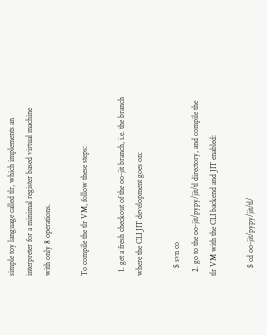simple toy language called tlr, which implements an interpreter for a minimal register based virtual machine with only 8 operations.

To compile the tlr VM, follow these steps:

  1. get a fresh checkout of the oo-jit branch, i.e. the branch where the CLI JIT development goes on:

    $ svn co
  2. go to the oo-jit/pypy/jit/tl directory, and compile the tlr VM with the CLI backend and JIT enabled:

    $ cd oo-jit/pypy/jit/tl/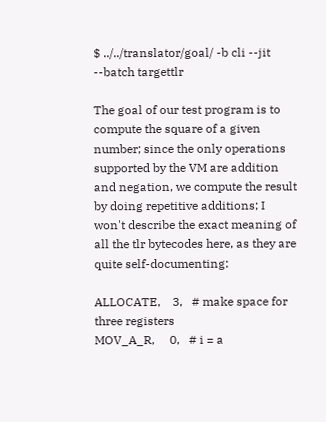$ ../../translator/goal/ -b cli --jit --batch targettlr

The goal of our test program is to compute the square of a given number; since the only operations supported by the VM are addition and negation, we compute the result by doing repetitive additions; I won't describe the exact meaning of all the tlr bytecodes here, as they are quite self-documenting:

ALLOCATE,    3,   # make space for three registers
MOV_A_R,     0,   # i = a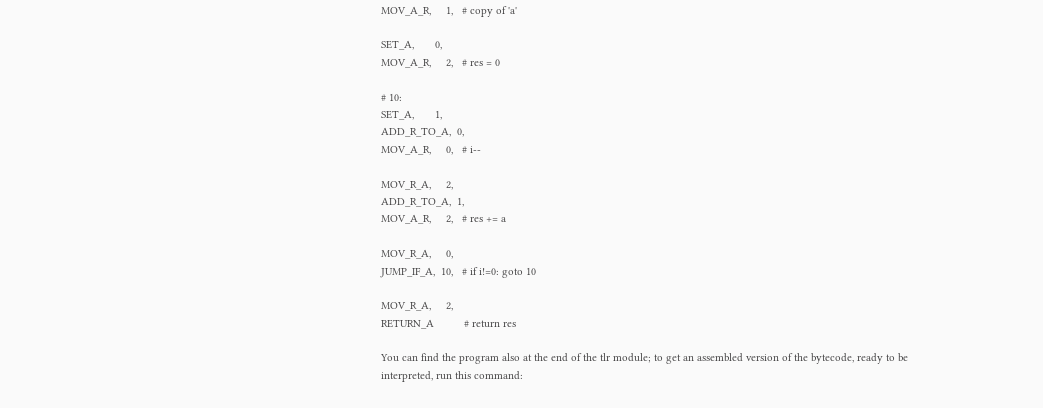MOV_A_R,     1,   # copy of 'a'

SET_A,       0,
MOV_A_R,     2,   # res = 0

# 10:
SET_A,       1,
ADD_R_TO_A,  0,
MOV_A_R,     0,   # i--

MOV_R_A,     2,
ADD_R_TO_A,  1,
MOV_A_R,     2,   # res += a

MOV_R_A,     0,
JUMP_IF_A,  10,   # if i!=0: goto 10

MOV_R_A,     2,
RETURN_A          # return res

You can find the program also at the end of the tlr module; to get an assembled version of the bytecode, ready to be interpreted, run this command: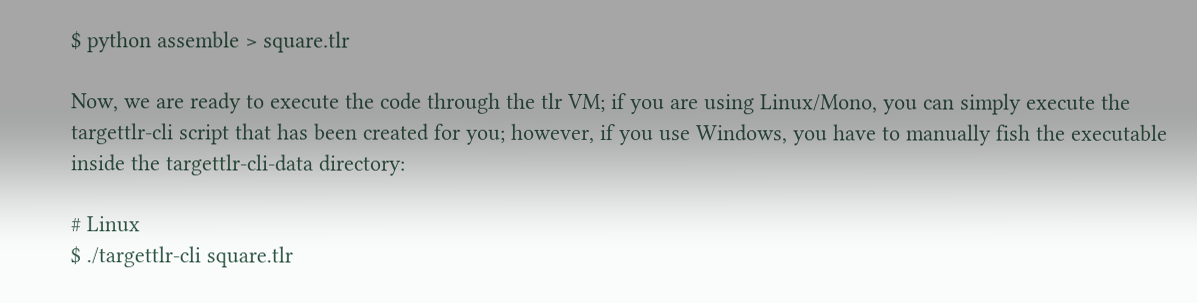$ python assemble > square.tlr

Now, we are ready to execute the code through the tlr VM; if you are using Linux/Mono, you can simply execute the targettlr-cli script that has been created for you; however, if you use Windows, you have to manually fish the executable inside the targettlr-cli-data directory:

# Linux
$ ./targettlr-cli square.tlr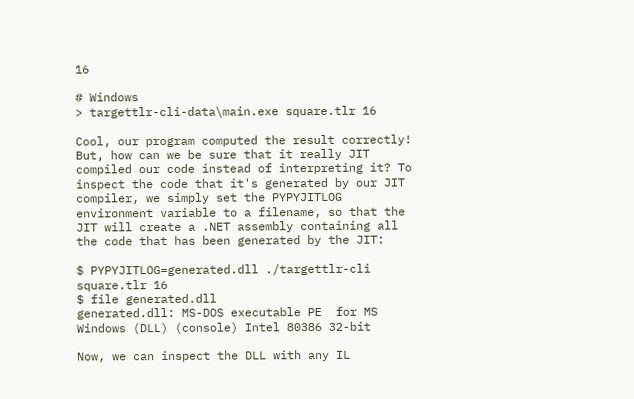16

# Windows
> targettlr-cli-data\main.exe square.tlr 16

Cool, our program computed the result correctly! But, how can we be sure that it really JIT compiled our code instead of interpreting it? To inspect the code that it's generated by our JIT compiler, we simply set the PYPYJITLOG environment variable to a filename, so that the JIT will create a .NET assembly containing all the code that has been generated by the JIT:

$ PYPYJITLOG=generated.dll ./targettlr-cli square.tlr 16
$ file generated.dll
generated.dll: MS-DOS executable PE  for MS Windows (DLL) (console) Intel 80386 32-bit

Now, we can inspect the DLL with any IL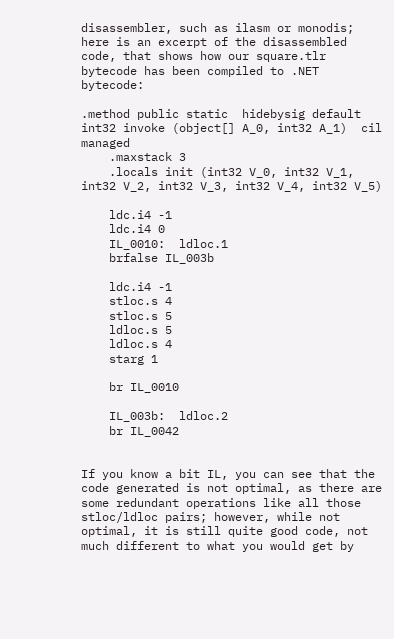disassembler, such as ilasm or monodis; here is an excerpt of the disassembled code, that shows how our square.tlr bytecode has been compiled to .NET bytecode:

.method public static  hidebysig default int32 invoke (object[] A_0, int32 A_1)  cil managed
    .maxstack 3
    .locals init (int32 V_0, int32 V_1, int32 V_2, int32 V_3, int32 V_4, int32 V_5)

    ldc.i4 -1
    ldc.i4 0
    IL_0010:  ldloc.1
    brfalse IL_003b

    ldc.i4 -1
    stloc.s 4
    stloc.s 5
    ldloc.s 5
    ldloc.s 4
    starg 1

    br IL_0010

    IL_003b:  ldloc.2
    br IL_0042


If you know a bit IL, you can see that the code generated is not optimal, as there are some redundant operations like all those stloc/ldloc pairs; however, while not optimal, it is still quite good code, not much different to what you would get by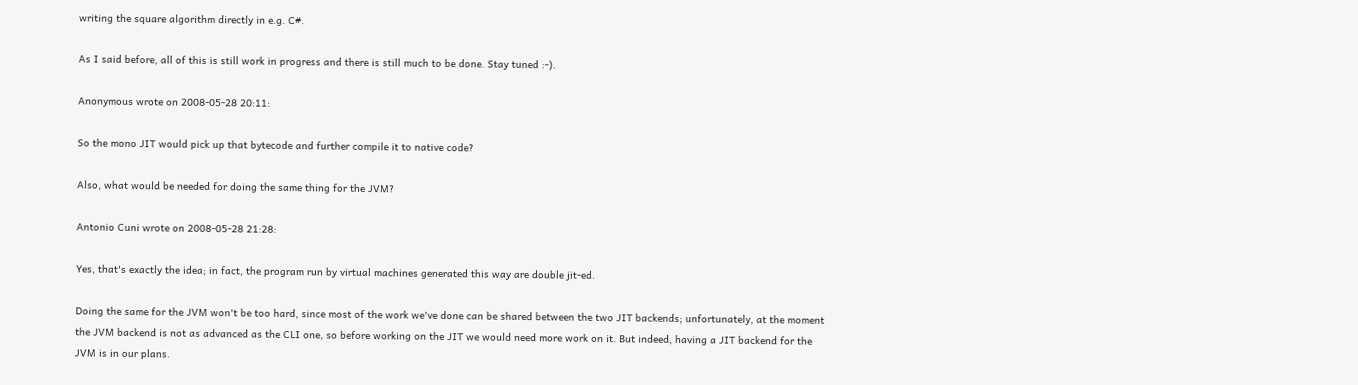writing the square algorithm directly in e.g. C#.

As I said before, all of this is still work in progress and there is still much to be done. Stay tuned :-).

Anonymous wrote on 2008-05-28 20:11:

So the mono JIT would pick up that bytecode and further compile it to native code?

Also, what would be needed for doing the same thing for the JVM?

Antonio Cuni wrote on 2008-05-28 21:28:

Yes, that's exactly the idea; in fact, the program run by virtual machines generated this way are double jit-ed.

Doing the same for the JVM won't be too hard, since most of the work we've done can be shared between the two JIT backends; unfortunately, at the moment the JVM backend is not as advanced as the CLI one, so before working on the JIT we would need more work on it. But indeed, having a JIT backend for the JVM is in our plans.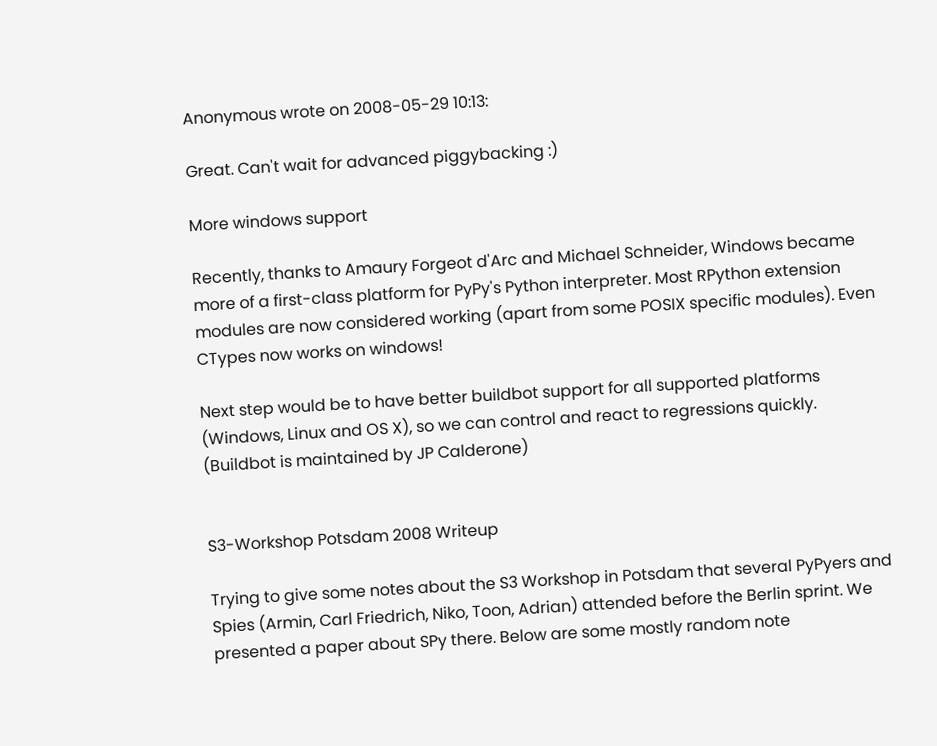Anonymous wrote on 2008-05-29 10:13:

Great. Can't wait for advanced piggybacking :)

More windows support

Recently, thanks to Amaury Forgeot d'Arc and Michael Schneider, Windows became more of a first-class platform for PyPy's Python interpreter. Most RPython extension modules are now considered working (apart from some POSIX specific modules). Even CTypes now works on windows!

Next step would be to have better buildbot support for all supported platforms (Windows, Linux and OS X), so we can control and react to regressions quickly. (Buildbot is maintained by JP Calderone)


S3-Workshop Potsdam 2008 Writeup

Trying to give some notes about the S3 Workshop in Potsdam that several PyPyers and Spies (Armin, Carl Friedrich, Niko, Toon, Adrian) attended before the Berlin sprint. We presented a paper about SPy there. Below are some mostly random note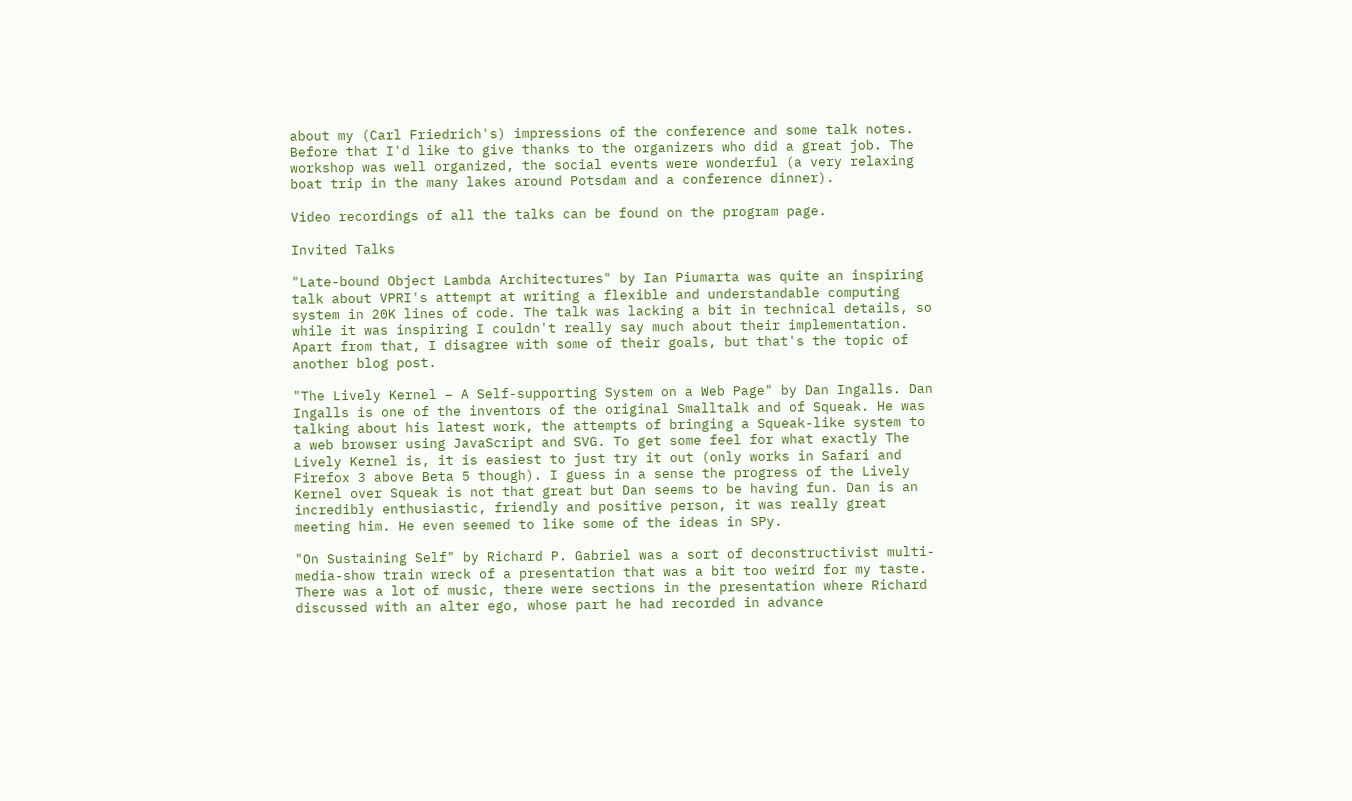about my (Carl Friedrich's) impressions of the conference and some talk notes. Before that I'd like to give thanks to the organizers who did a great job. The workshop was well organized, the social events were wonderful (a very relaxing boat trip in the many lakes around Potsdam and a conference dinner).

Video recordings of all the talks can be found on the program page.

Invited Talks

"Late-bound Object Lambda Architectures" by Ian Piumarta was quite an inspiring talk about VPRI's attempt at writing a flexible and understandable computing system in 20K lines of code. The talk was lacking a bit in technical details, so while it was inspiring I couldn't really say much about their implementation. Apart from that, I disagree with some of their goals, but that's the topic of another blog post.

"The Lively Kernel – A Self-supporting System on a Web Page" by Dan Ingalls. Dan Ingalls is one of the inventors of the original Smalltalk and of Squeak. He was talking about his latest work, the attempts of bringing a Squeak-like system to a web browser using JavaScript and SVG. To get some feel for what exactly The Lively Kernel is, it is easiest to just try it out (only works in Safari and Firefox 3 above Beta 5 though). I guess in a sense the progress of the Lively Kernel over Squeak is not that great but Dan seems to be having fun. Dan is an incredibly enthusiastic, friendly and positive person, it was really great meeting him. He even seemed to like some of the ideas in SPy.

"On Sustaining Self" by Richard P. Gabriel was a sort of deconstructivist multi-media-show train wreck of a presentation that was a bit too weird for my taste. There was a lot of music, there were sections in the presentation where Richard discussed with an alter ego, whose part he had recorded in advance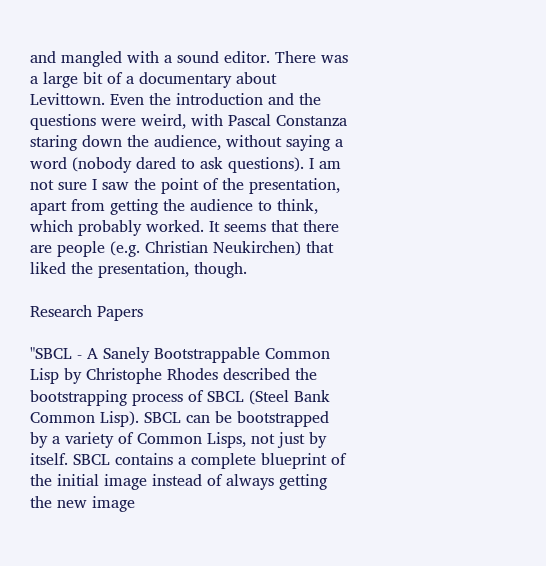and mangled with a sound editor. There was a large bit of a documentary about Levittown. Even the introduction and the questions were weird, with Pascal Constanza staring down the audience, without saying a word (nobody dared to ask questions). I am not sure I saw the point of the presentation, apart from getting the audience to think, which probably worked. It seems that there are people (e.g. Christian Neukirchen) that liked the presentation, though.

Research Papers

"SBCL - A Sanely Bootstrappable Common Lisp by Christophe Rhodes described the bootstrapping process of SBCL (Steel Bank Common Lisp). SBCL can be bootstrapped by a variety of Common Lisps, not just by itself. SBCL contains a complete blueprint of the initial image instead of always getting the new image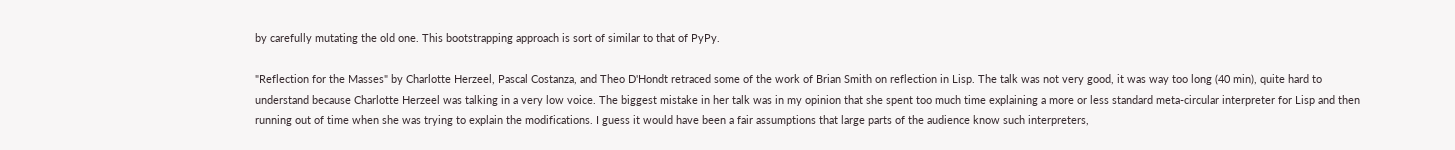by carefully mutating the old one. This bootstrapping approach is sort of similar to that of PyPy.

"Reflection for the Masses" by Charlotte Herzeel, Pascal Costanza, and Theo D'Hondt retraced some of the work of Brian Smith on reflection in Lisp. The talk was not very good, it was way too long (40 min), quite hard to understand because Charlotte Herzeel was talking in a very low voice. The biggest mistake in her talk was in my opinion that she spent too much time explaining a more or less standard meta-circular interpreter for Lisp and then running out of time when she was trying to explain the modifications. I guess it would have been a fair assumptions that large parts of the audience know such interpreters,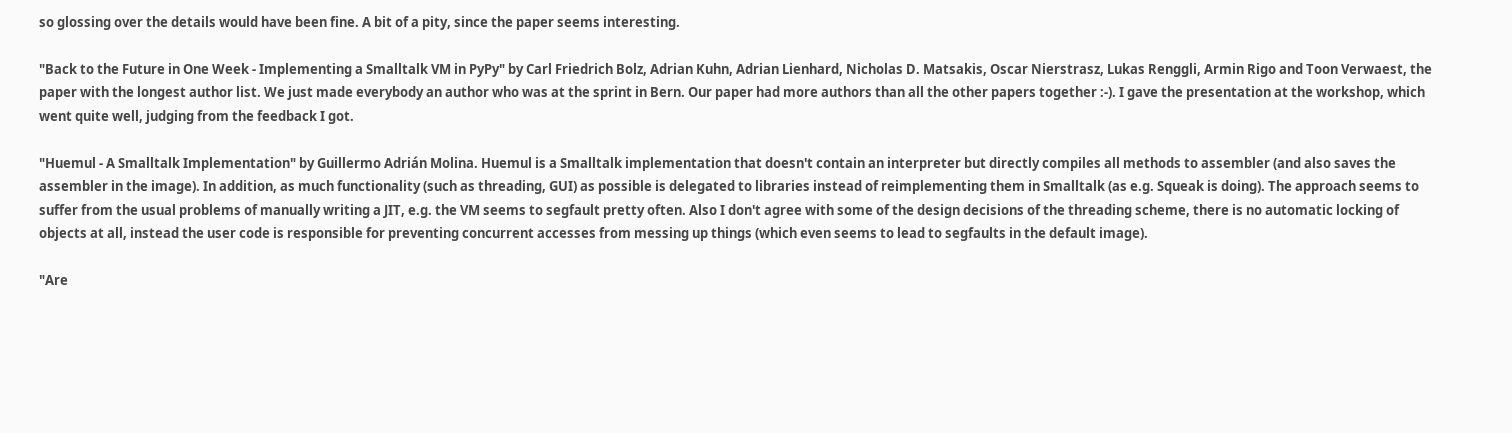so glossing over the details would have been fine. A bit of a pity, since the paper seems interesting.

"Back to the Future in One Week - Implementing a Smalltalk VM in PyPy" by Carl Friedrich Bolz, Adrian Kuhn, Adrian Lienhard, Nicholas D. Matsakis, Oscar Nierstrasz, Lukas Renggli, Armin Rigo and Toon Verwaest, the paper with the longest author list. We just made everybody an author who was at the sprint in Bern. Our paper had more authors than all the other papers together :-). I gave the presentation at the workshop, which went quite well, judging from the feedback I got.

"Huemul - A Smalltalk Implementation" by Guillermo Adrián Molina. Huemul is a Smalltalk implementation that doesn't contain an interpreter but directly compiles all methods to assembler (and also saves the assembler in the image). In addition, as much functionality (such as threading, GUI) as possible is delegated to libraries instead of reimplementing them in Smalltalk (as e.g. Squeak is doing). The approach seems to suffer from the usual problems of manually writing a JIT, e.g. the VM seems to segfault pretty often. Also I don't agree with some of the design decisions of the threading scheme, there is no automatic locking of objects at all, instead the user code is responsible for preventing concurrent accesses from messing up things (which even seems to lead to segfaults in the default image).

"Are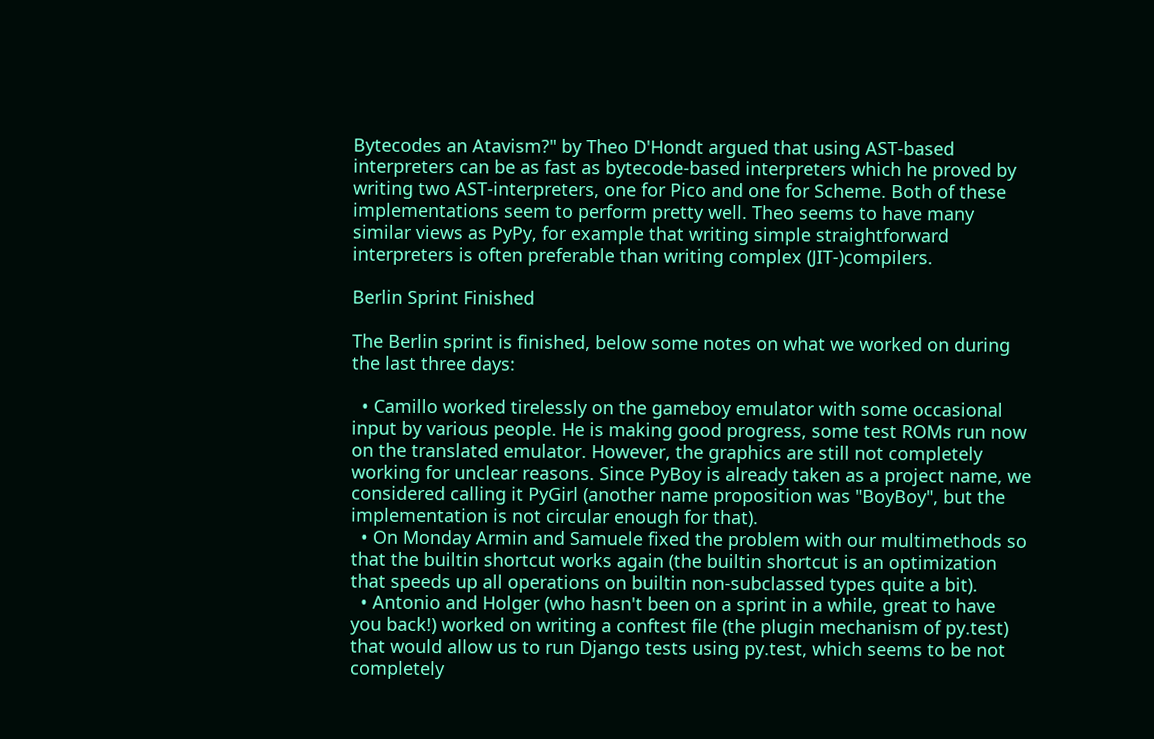Bytecodes an Atavism?" by Theo D'Hondt argued that using AST-based interpreters can be as fast as bytecode-based interpreters which he proved by writing two AST-interpreters, one for Pico and one for Scheme. Both of these implementations seem to perform pretty well. Theo seems to have many similar views as PyPy, for example that writing simple straightforward interpreters is often preferable than writing complex (JIT-)compilers.

Berlin Sprint Finished

The Berlin sprint is finished, below some notes on what we worked on during the last three days:

  • Camillo worked tirelessly on the gameboy emulator with some occasional input by various people. He is making good progress, some test ROMs run now on the translated emulator. However, the graphics are still not completely working for unclear reasons. Since PyBoy is already taken as a project name, we considered calling it PyGirl (another name proposition was "BoyBoy", but the implementation is not circular enough for that).
  • On Monday Armin and Samuele fixed the problem with our multimethods so that the builtin shortcut works again (the builtin shortcut is an optimization that speeds up all operations on builtin non-subclassed types quite a bit).
  • Antonio and Holger (who hasn't been on a sprint in a while, great to have you back!) worked on writing a conftest file (the plugin mechanism of py.test) that would allow us to run Django tests using py.test, which seems to be not completely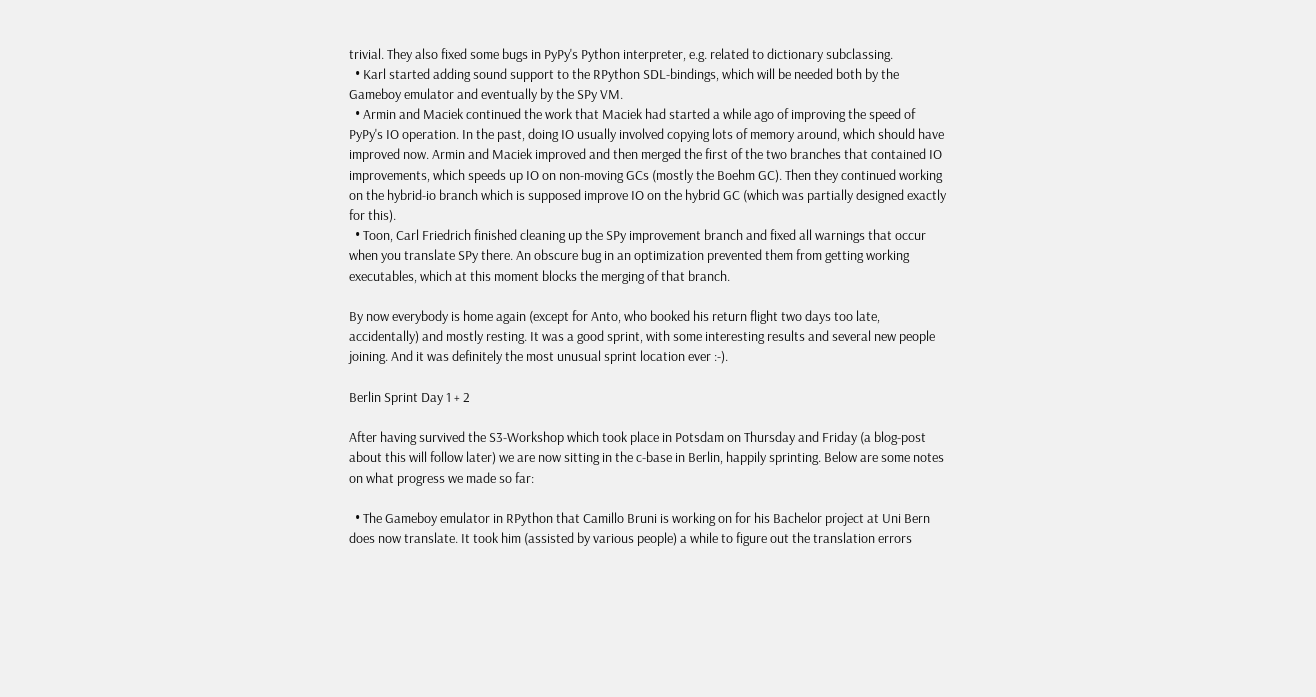trivial. They also fixed some bugs in PyPy's Python interpreter, e.g. related to dictionary subclassing.
  • Karl started adding sound support to the RPython SDL-bindings, which will be needed both by the Gameboy emulator and eventually by the SPy VM.
  • Armin and Maciek continued the work that Maciek had started a while ago of improving the speed of PyPy's IO operation. In the past, doing IO usually involved copying lots of memory around, which should have improved now. Armin and Maciek improved and then merged the first of the two branches that contained IO improvements, which speeds up IO on non-moving GCs (mostly the Boehm GC). Then they continued working on the hybrid-io branch which is supposed improve IO on the hybrid GC (which was partially designed exactly for this).
  • Toon, Carl Friedrich finished cleaning up the SPy improvement branch and fixed all warnings that occur when you translate SPy there. An obscure bug in an optimization prevented them from getting working executables, which at this moment blocks the merging of that branch.

By now everybody is home again (except for Anto, who booked his return flight two days too late, accidentally) and mostly resting. It was a good sprint, with some interesting results and several new people joining. And it was definitely the most unusual sprint location ever :-).

Berlin Sprint Day 1 + 2

After having survived the S3-Workshop which took place in Potsdam on Thursday and Friday (a blog-post about this will follow later) we are now sitting in the c-base in Berlin, happily sprinting. Below are some notes on what progress we made so far:

  • The Gameboy emulator in RPython that Camillo Bruni is working on for his Bachelor project at Uni Bern does now translate. It took him (assisted by various people) a while to figure out the translation errors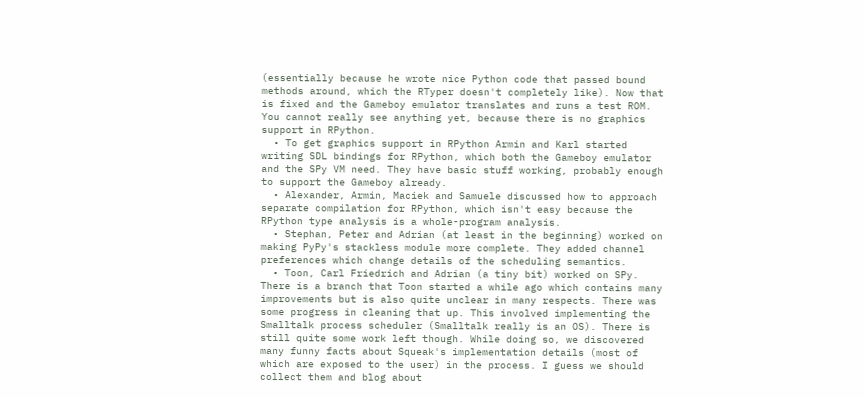(essentially because he wrote nice Python code that passed bound methods around, which the RTyper doesn't completely like). Now that is fixed and the Gameboy emulator translates and runs a test ROM. You cannot really see anything yet, because there is no graphics support in RPython.
  • To get graphics support in RPython Armin and Karl started writing SDL bindings for RPython, which both the Gameboy emulator and the SPy VM need. They have basic stuff working, probably enough to support the Gameboy already.
  • Alexander, Armin, Maciek and Samuele discussed how to approach separate compilation for RPython, which isn't easy because the RPython type analysis is a whole-program analysis.
  • Stephan, Peter and Adrian (at least in the beginning) worked on making PyPy's stackless module more complete. They added channel preferences which change details of the scheduling semantics.
  • Toon, Carl Friedrich and Adrian (a tiny bit) worked on SPy. There is a branch that Toon started a while ago which contains many improvements but is also quite unclear in many respects. There was some progress in cleaning that up. This involved implementing the Smalltalk process scheduler (Smalltalk really is an OS). There is still quite some work left though. While doing so, we discovered many funny facts about Squeak's implementation details (most of which are exposed to the user) in the process. I guess we should collect them and blog about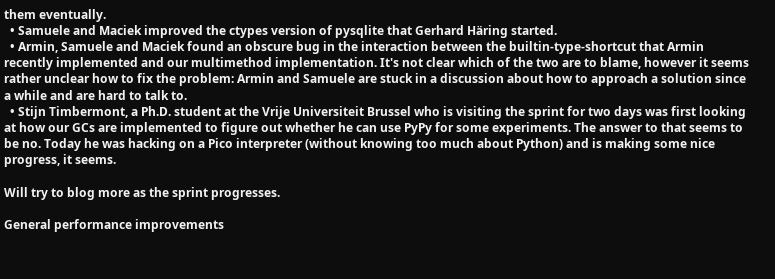them eventually.
  • Samuele and Maciek improved the ctypes version of pysqlite that Gerhard Häring started.
  • Armin, Samuele and Maciek found an obscure bug in the interaction between the builtin-type-shortcut that Armin recently implemented and our multimethod implementation. It's not clear which of the two are to blame, however it seems rather unclear how to fix the problem: Armin and Samuele are stuck in a discussion about how to approach a solution since a while and are hard to talk to.
  • Stijn Timbermont, a Ph.D. student at the Vrije Universiteit Brussel who is visiting the sprint for two days was first looking at how our GCs are implemented to figure out whether he can use PyPy for some experiments. The answer to that seems to be no. Today he was hacking on a Pico interpreter (without knowing too much about Python) and is making some nice progress, it seems.

Will try to blog more as the sprint progresses.

General performance improvements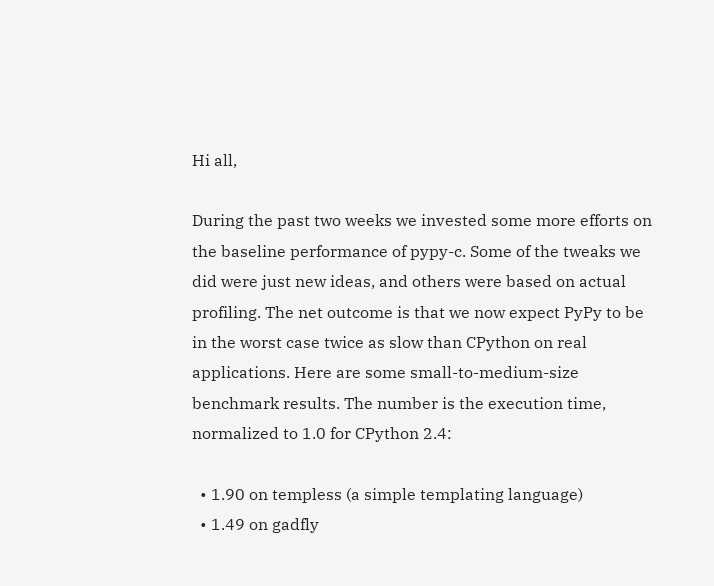Hi all,

During the past two weeks we invested some more efforts on the baseline performance of pypy-c. Some of the tweaks we did were just new ideas, and others were based on actual profiling. The net outcome is that we now expect PyPy to be in the worst case twice as slow than CPython on real applications. Here are some small-to-medium-size benchmark results. The number is the execution time, normalized to 1.0 for CPython 2.4:

  • 1.90 on templess (a simple templating language)
  • 1.49 on gadfly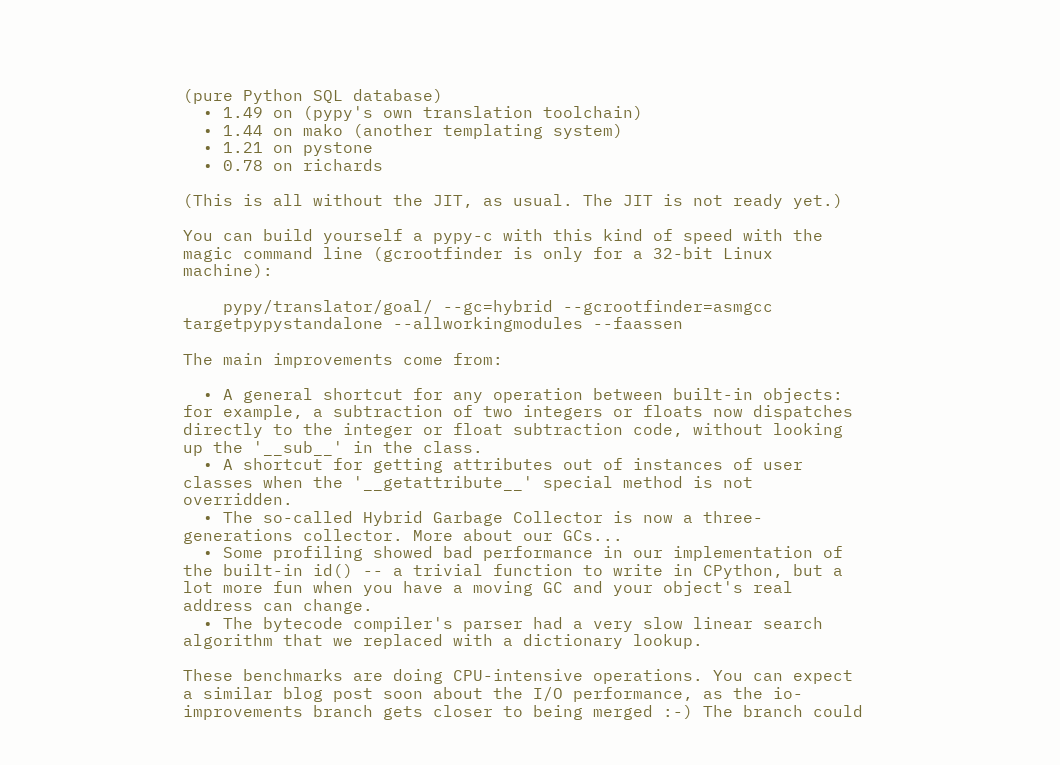(pure Python SQL database)
  • 1.49 on (pypy's own translation toolchain)
  • 1.44 on mako (another templating system)
  • 1.21 on pystone
  • 0.78 on richards

(This is all without the JIT, as usual. The JIT is not ready yet.)

You can build yourself a pypy-c with this kind of speed with the magic command line (gcrootfinder is only for a 32-bit Linux machine):

    pypy/translator/goal/ --gc=hybrid --gcrootfinder=asmgcc targetpypystandalone --allworkingmodules --faassen

The main improvements come from:

  • A general shortcut for any operation between built-in objects: for example, a subtraction of two integers or floats now dispatches directly to the integer or float subtraction code, without looking up the '__sub__' in the class.
  • A shortcut for getting attributes out of instances of user classes when the '__getattribute__' special method is not overridden.
  • The so-called Hybrid Garbage Collector is now a three-generations collector. More about our GCs...
  • Some profiling showed bad performance in our implementation of the built-in id() -- a trivial function to write in CPython, but a lot more fun when you have a moving GC and your object's real address can change.
  • The bytecode compiler's parser had a very slow linear search algorithm that we replaced with a dictionary lookup.

These benchmarks are doing CPU-intensive operations. You can expect a similar blog post soon about the I/O performance, as the io-improvements branch gets closer to being merged :-) The branch could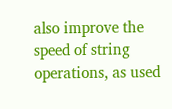also improve the speed of string operations, as used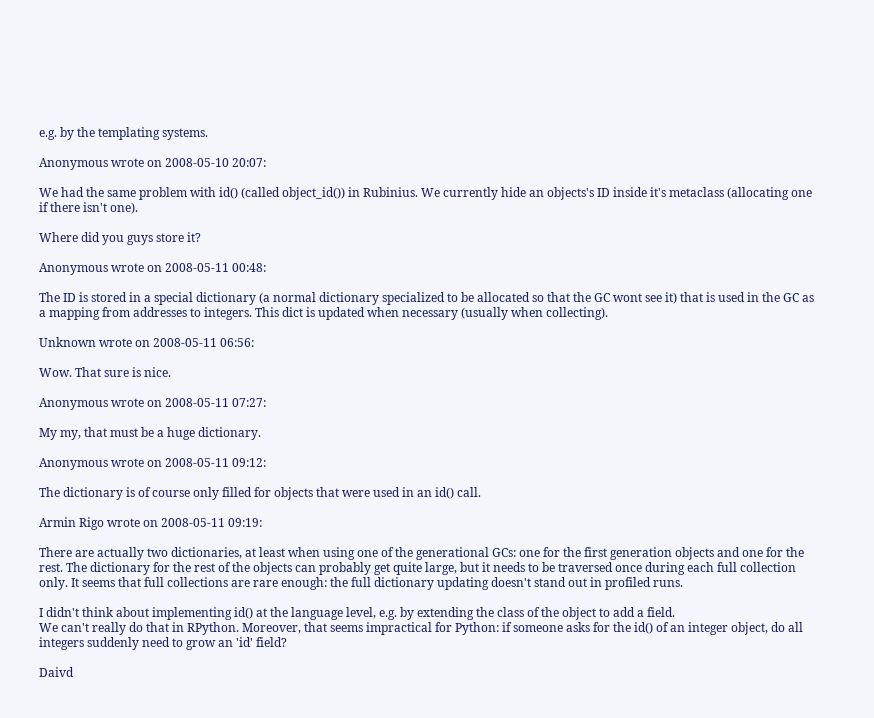e.g. by the templating systems.

Anonymous wrote on 2008-05-10 20:07:

We had the same problem with id() (called object_id()) in Rubinius. We currently hide an objects's ID inside it's metaclass (allocating one if there isn't one).

Where did you guys store it?

Anonymous wrote on 2008-05-11 00:48:

The ID is stored in a special dictionary (a normal dictionary specialized to be allocated so that the GC wont see it) that is used in the GC as a mapping from addresses to integers. This dict is updated when necessary (usually when collecting).

Unknown wrote on 2008-05-11 06:56:

Wow. That sure is nice.

Anonymous wrote on 2008-05-11 07:27:

My my, that must be a huge dictionary.

Anonymous wrote on 2008-05-11 09:12:

The dictionary is of course only filled for objects that were used in an id() call.

Armin Rigo wrote on 2008-05-11 09:19:

There are actually two dictionaries, at least when using one of the generational GCs: one for the first generation objects and one for the rest. The dictionary for the rest of the objects can probably get quite large, but it needs to be traversed once during each full collection only. It seems that full collections are rare enough: the full dictionary updating doesn't stand out in profiled runs.

I didn't think about implementing id() at the language level, e.g. by extending the class of the object to add a field.
We can't really do that in RPython. Moreover, that seems impractical for Python: if someone asks for the id() of an integer object, do all integers suddenly need to grow an 'id' field?

Daivd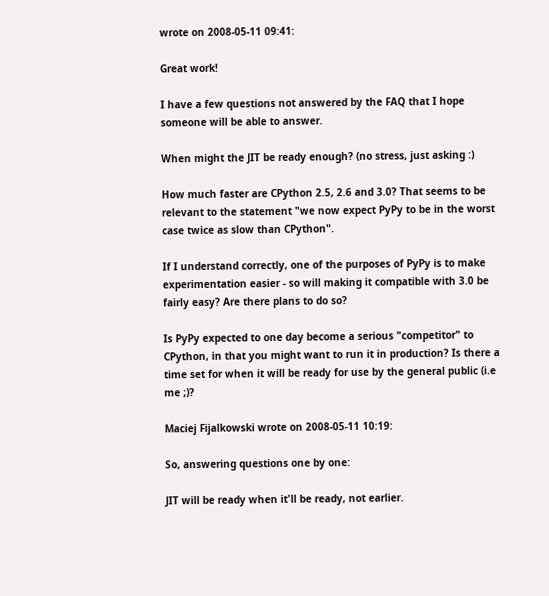wrote on 2008-05-11 09:41:

Great work!

I have a few questions not answered by the FAQ that I hope someone will be able to answer.

When might the JIT be ready enough? (no stress, just asking :)

How much faster are CPython 2.5, 2.6 and 3.0? That seems to be relevant to the statement "we now expect PyPy to be in the worst case twice as slow than CPython".

If I understand correctly, one of the purposes of PyPy is to make experimentation easier - so will making it compatible with 3.0 be fairly easy? Are there plans to do so?

Is PyPy expected to one day become a serious "competitor" to CPython, in that you might want to run it in production? Is there a time set for when it will be ready for use by the general public (i.e me ;)?

Maciej Fijalkowski wrote on 2008-05-11 10:19:

So, answering questions one by one:

JIT will be ready when it'll be ready, not earlier.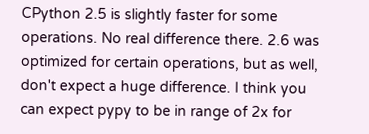CPython 2.5 is slightly faster for some operations. No real difference there. 2.6 was optimized for certain operations, but as well, don't expect a huge difference. I think you can expect pypy to be in range of 2x for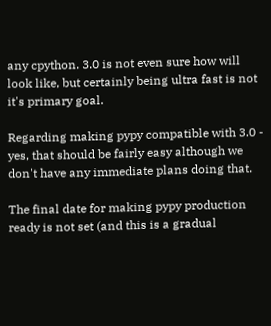any cpython. 3.0 is not even sure how will look like, but certainly being ultra fast is not it's primary goal.

Regarding making pypy compatible with 3.0 - yes, that should be fairly easy although we don't have any immediate plans doing that.

The final date for making pypy production ready is not set (and this is a gradual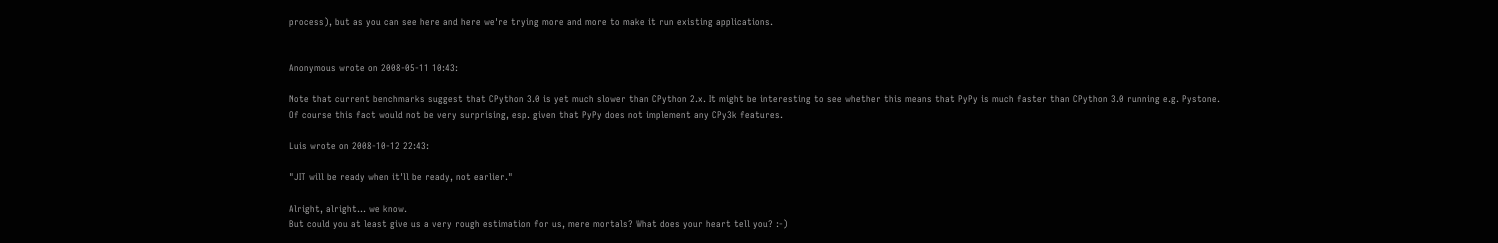process), but as you can see here and here we're trying more and more to make it run existing applications.


Anonymous wrote on 2008-05-11 10:43:

Note that current benchmarks suggest that CPython 3.0 is yet much slower than CPython 2.x. It might be interesting to see whether this means that PyPy is much faster than CPython 3.0 running e.g. Pystone.
Of course this fact would not be very surprising, esp. given that PyPy does not implement any CPy3k features.

Luis wrote on 2008-10-12 22:43:

"JIT will be ready when it'll be ready, not earlier."

Alright, alright... we know.
But could you at least give us a very rough estimation for us, mere mortals? What does your heart tell you? :-)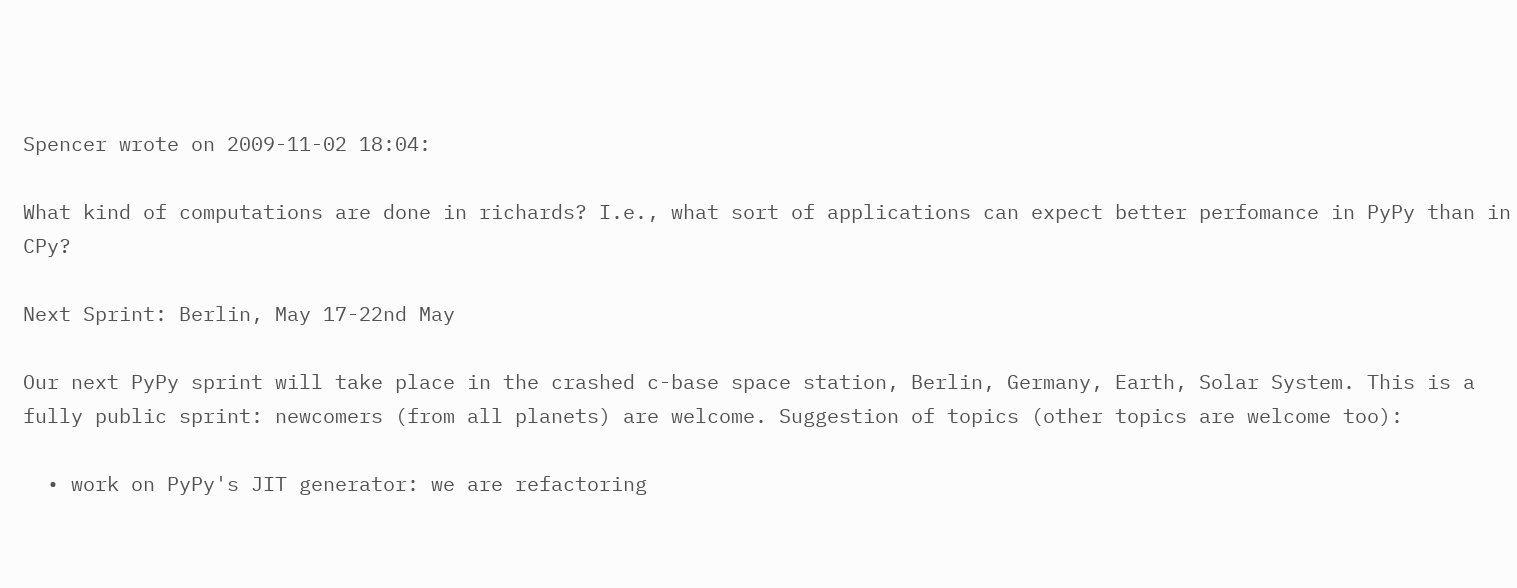Spencer wrote on 2009-11-02 18:04:

What kind of computations are done in richards? I.e., what sort of applications can expect better perfomance in PyPy than in CPy?

Next Sprint: Berlin, May 17-22nd May

Our next PyPy sprint will take place in the crashed c-base space station, Berlin, Germany, Earth, Solar System. This is a fully public sprint: newcomers (from all planets) are welcome. Suggestion of topics (other topics are welcome too):

  • work on PyPy's JIT generator: we are refactoring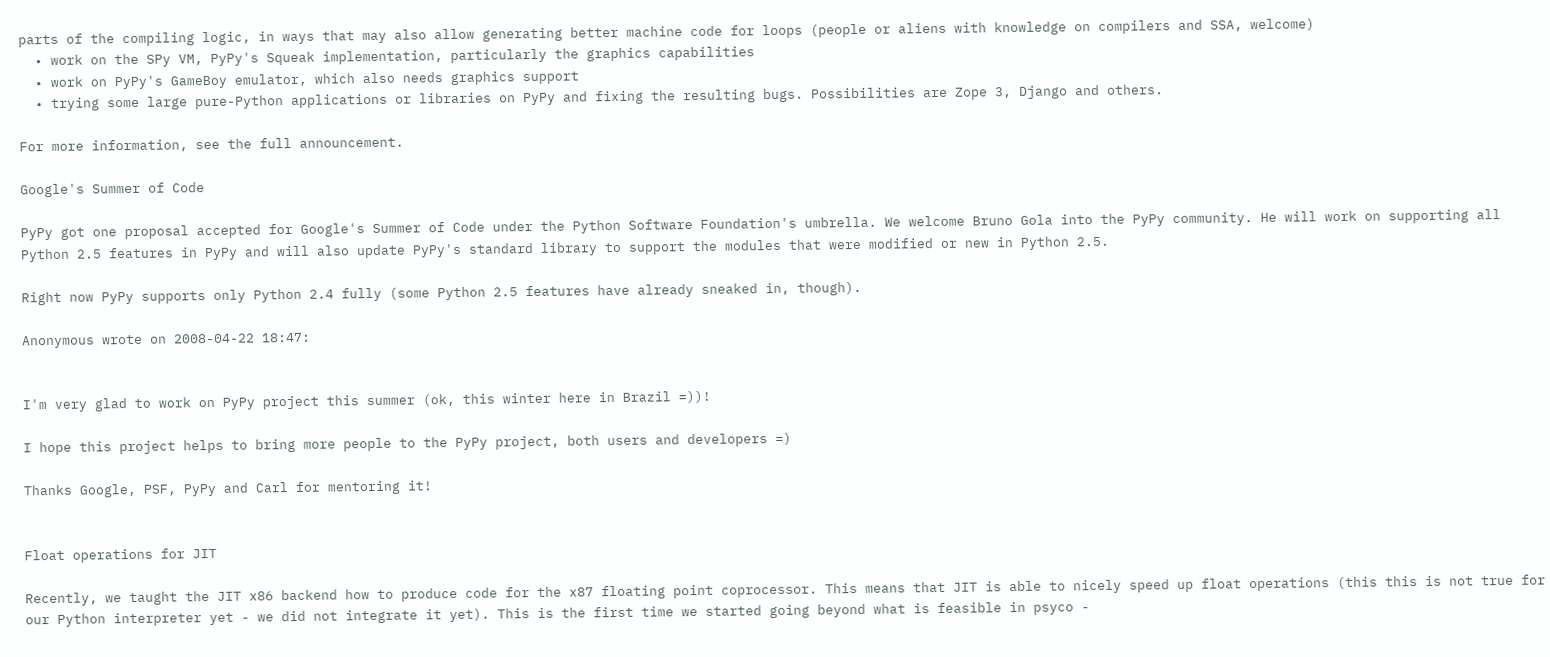parts of the compiling logic, in ways that may also allow generating better machine code for loops (people or aliens with knowledge on compilers and SSA, welcome)
  • work on the SPy VM, PyPy's Squeak implementation, particularly the graphics capabilities
  • work on PyPy's GameBoy emulator, which also needs graphics support
  • trying some large pure-Python applications or libraries on PyPy and fixing the resulting bugs. Possibilities are Zope 3, Django and others.

For more information, see the full announcement.

Google's Summer of Code

PyPy got one proposal accepted for Google's Summer of Code under the Python Software Foundation's umbrella. We welcome Bruno Gola into the PyPy community. He will work on supporting all Python 2.5 features in PyPy and will also update PyPy's standard library to support the modules that were modified or new in Python 2.5.

Right now PyPy supports only Python 2.4 fully (some Python 2.5 features have already sneaked in, though).

Anonymous wrote on 2008-04-22 18:47:


I'm very glad to work on PyPy project this summer (ok, this winter here in Brazil =))!

I hope this project helps to bring more people to the PyPy project, both users and developers =)

Thanks Google, PSF, PyPy and Carl for mentoring it!


Float operations for JIT

Recently, we taught the JIT x86 backend how to produce code for the x87 floating point coprocessor. This means that JIT is able to nicely speed up float operations (this this is not true for our Python interpreter yet - we did not integrate it yet). This is the first time we started going beyond what is feasible in psyco -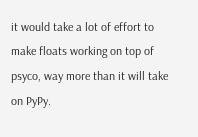it would take a lot of effort to make floats working on top of psyco, way more than it will take on PyPy.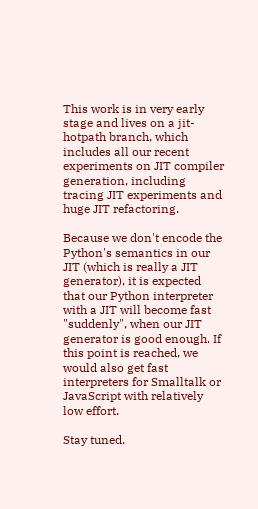This work is in very early stage and lives on a jit-hotpath branch, which includes all our recent experiments on JIT compiler generation, including tracing JIT experiments and huge JIT refactoring.

Because we don't encode the Python's semantics in our JIT (which is really a JIT generator), it is expected that our Python interpreter with a JIT will become fast "suddenly", when our JIT generator is good enough. If this point is reached, we would also get fast interpreters for Smalltalk or JavaScript with relatively low effort.

Stay tuned.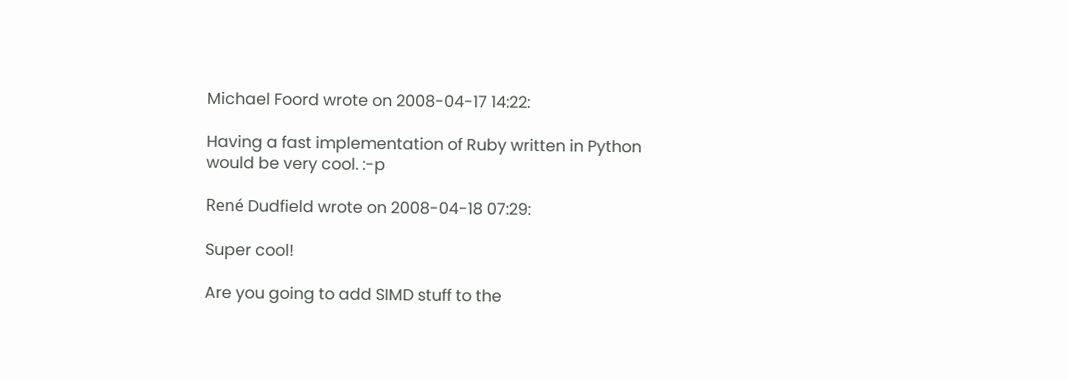Michael Foord wrote on 2008-04-17 14:22:

Having a fast implementation of Ruby written in Python would be very cool. :-p

René Dudfield wrote on 2008-04-18 07:29:

Super cool!

Are you going to add SIMD stuff to the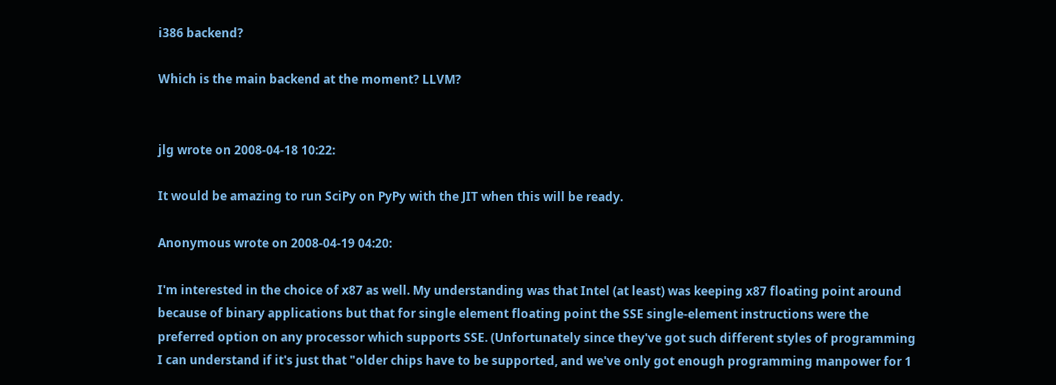i386 backend?

Which is the main backend at the moment? LLVM?


jlg wrote on 2008-04-18 10:22:

It would be amazing to run SciPy on PyPy with the JIT when this will be ready.

Anonymous wrote on 2008-04-19 04:20:

I'm interested in the choice of x87 as well. My understanding was that Intel (at least) was keeping x87 floating point around because of binary applications but that for single element floating point the SSE single-element instructions were the preferred option on any processor which supports SSE. (Unfortunately since they've got such different styles of programming I can understand if it's just that "older chips have to be supported, and we've only got enough programming manpower for 1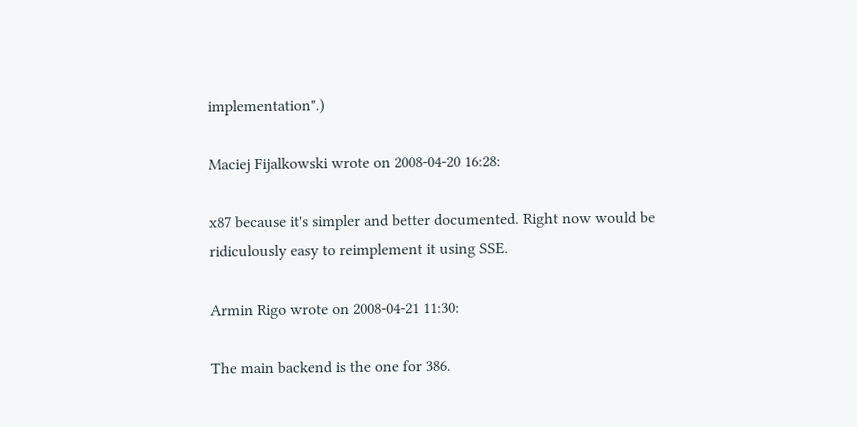implementation".)

Maciej Fijalkowski wrote on 2008-04-20 16:28:

x87 because it's simpler and better documented. Right now would be ridiculously easy to reimplement it using SSE.

Armin Rigo wrote on 2008-04-21 11:30:

The main backend is the one for 386.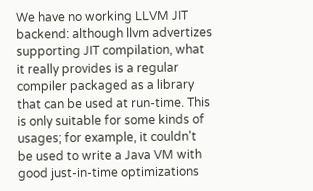We have no working LLVM JIT backend: although llvm advertizes supporting JIT compilation, what it really provides is a regular compiler packaged as a library that can be used at run-time. This is only suitable for some kinds of usages; for example, it couldn't be used to write a Java VM with good just-in-time optimizations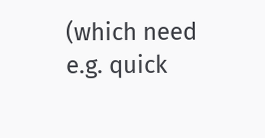(which need e.g. quick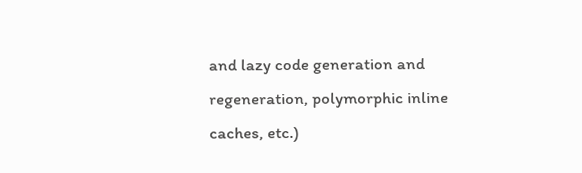and lazy code generation and regeneration, polymorphic inline caches, etc.)